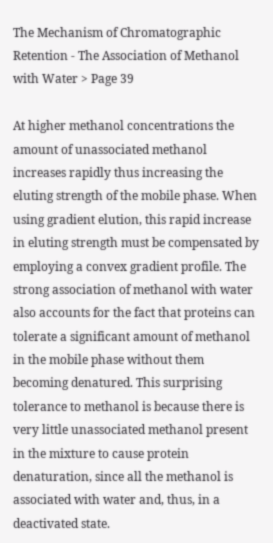The Mechanism of Chromatographic Retention - The Association of Methanol with Water > Page 39

At higher methanol concentrations the amount of unassociated methanol increases rapidly thus increasing the eluting strength of the mobile phase. When using gradient elution, this rapid increase in eluting strength must be compensated by employing a convex gradient profile. The strong association of methanol with water also accounts for the fact that proteins can tolerate a significant amount of methanol in the mobile phase without them becoming denatured. This surprising tolerance to methanol is because there is very little unassociated methanol present in the mixture to cause protein denaturation, since all the methanol is associated with water and, thus, in a deactivated state.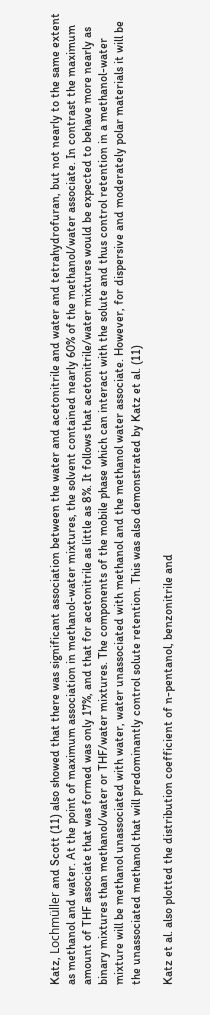Katz, Lochmüller and Scott (11) also showed that there was significant association between the water and acetonitrile and water and tetrahydrofuran, but not nearly to the same extent as methanol and water. At the point of maximum association in methanol-water mixtures, the solvent contained nearly 60% of the methanol/water associate. In contrast the maximum amount of THF associate that was formed was only 17%, and that for acetonitrile as little as 8%. It follows that acetonitrile/water mixtures would be expected to behave more nearly as binary mixtures than methanol/water or THF/water mixtures. The components of the mobile phase which can interact with the solute and thus control retention in a methanol-water mixture will be methanol unassociated with water, water unassociated with methanol and the methanol water associate. However, for dispersive and moderately polar materials it will be the unassociated methanol that will predominantly control solute retention. This was also demonstrated by Katz et al. (11)

Katz et al. also plotted the distribution coefficient of n-pentanol, benzonitrile and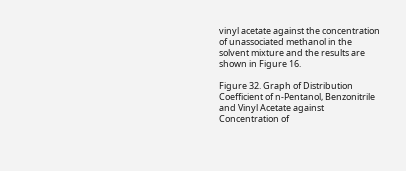vinyl acetate against the concentration of unassociated methanol in the solvent mixture and the results are shown in Figure 16.

Figure 32. Graph of Distribution Coefficient of n-Pentanol, Benzonitrile and Vinyl Acetate against Concentration of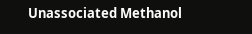Unassociated Methanol